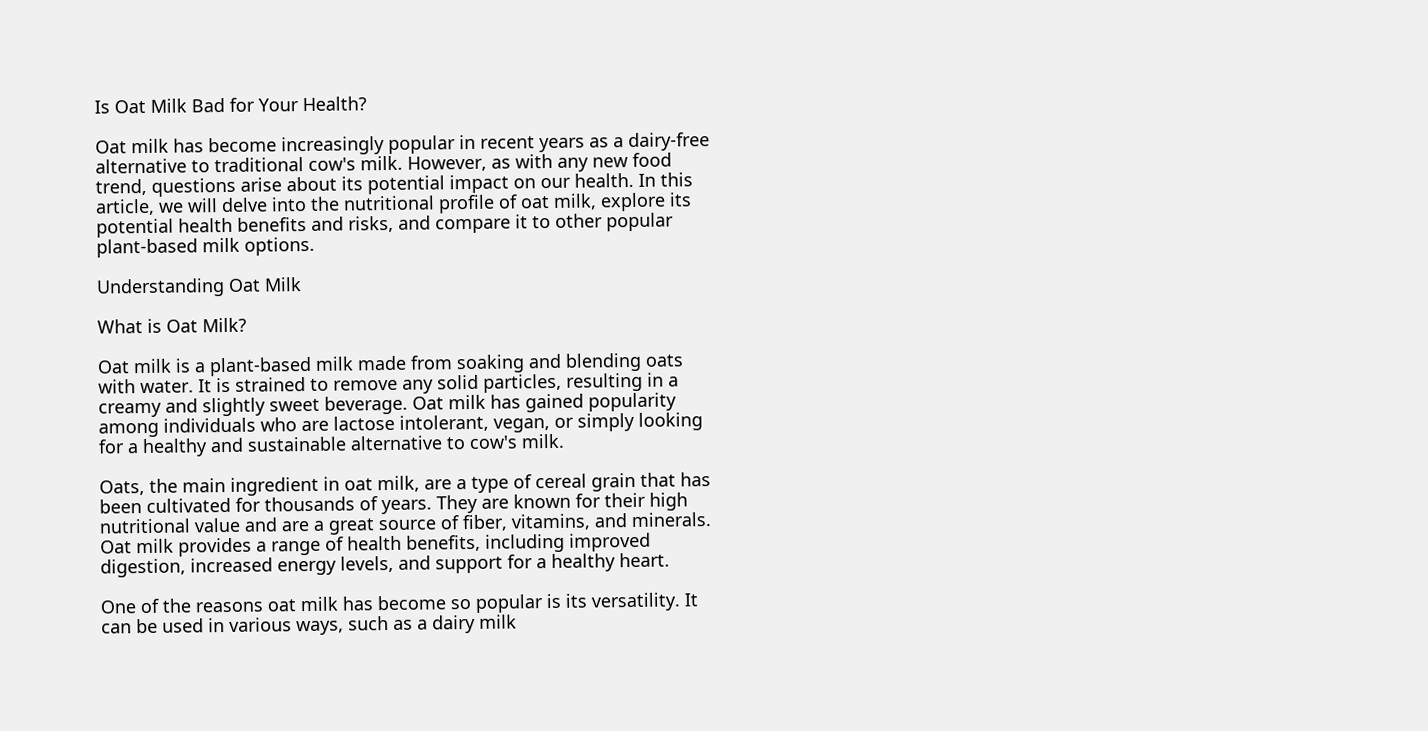Is Oat Milk Bad for Your Health?

Oat milk has become increasingly popular in recent years as a dairy-free alternative to traditional cow's milk. However, as with any new food trend, questions arise about its potential impact on our health. In this article, we will delve into the nutritional profile of oat milk, explore its potential health benefits and risks, and compare it to other popular plant-based milk options.

Understanding Oat Milk

What is Oat Milk?

Oat milk is a plant-based milk made from soaking and blending oats with water. It is strained to remove any solid particles, resulting in a creamy and slightly sweet beverage. Oat milk has gained popularity among individuals who are lactose intolerant, vegan, or simply looking for a healthy and sustainable alternative to cow's milk.

Oats, the main ingredient in oat milk, are a type of cereal grain that has been cultivated for thousands of years. They are known for their high nutritional value and are a great source of fiber, vitamins, and minerals. Oat milk provides a range of health benefits, including improved digestion, increased energy levels, and support for a healthy heart.

One of the reasons oat milk has become so popular is its versatility. It can be used in various ways, such as a dairy milk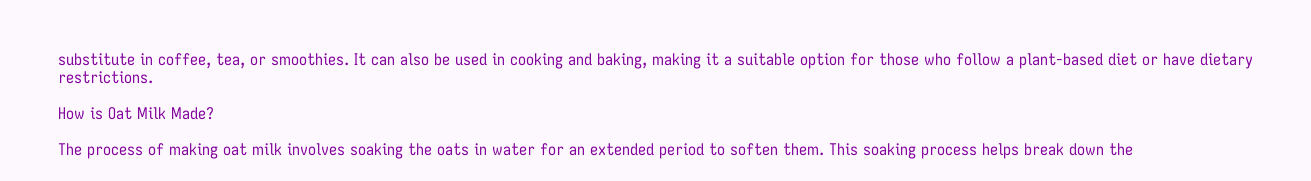substitute in coffee, tea, or smoothies. It can also be used in cooking and baking, making it a suitable option for those who follow a plant-based diet or have dietary restrictions.

How is Oat Milk Made?

The process of making oat milk involves soaking the oats in water for an extended period to soften them. This soaking process helps break down the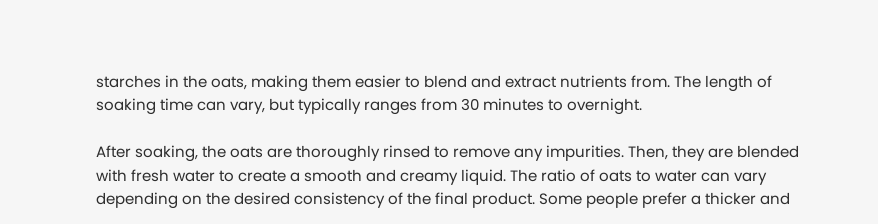starches in the oats, making them easier to blend and extract nutrients from. The length of soaking time can vary, but typically ranges from 30 minutes to overnight.

After soaking, the oats are thoroughly rinsed to remove any impurities. Then, they are blended with fresh water to create a smooth and creamy liquid. The ratio of oats to water can vary depending on the desired consistency of the final product. Some people prefer a thicker and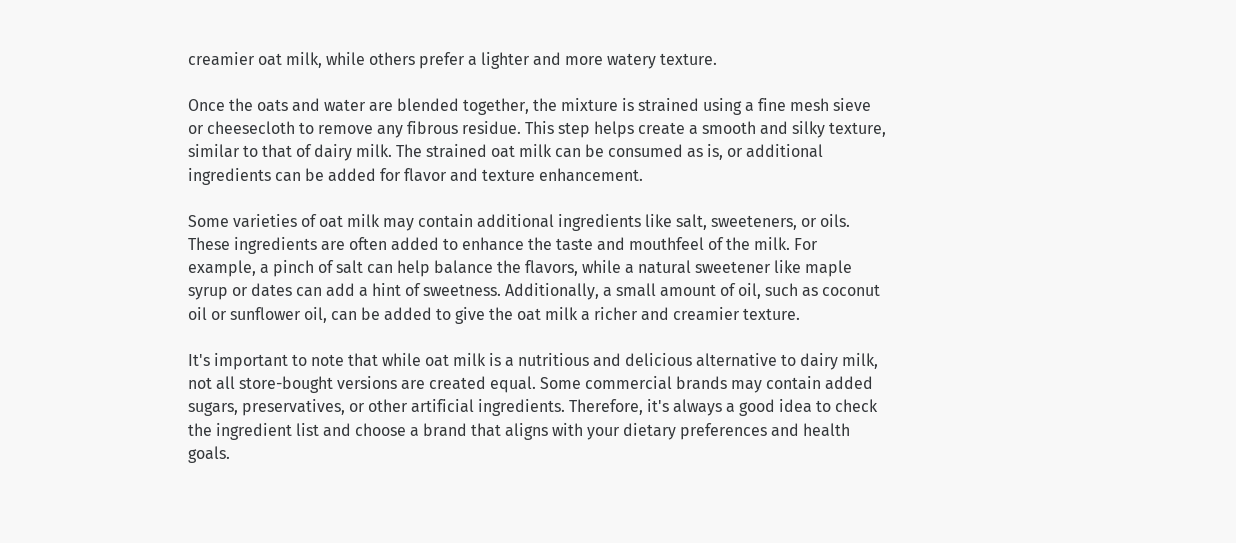creamier oat milk, while others prefer a lighter and more watery texture.

Once the oats and water are blended together, the mixture is strained using a fine mesh sieve or cheesecloth to remove any fibrous residue. This step helps create a smooth and silky texture, similar to that of dairy milk. The strained oat milk can be consumed as is, or additional ingredients can be added for flavor and texture enhancement.

Some varieties of oat milk may contain additional ingredients like salt, sweeteners, or oils. These ingredients are often added to enhance the taste and mouthfeel of the milk. For example, a pinch of salt can help balance the flavors, while a natural sweetener like maple syrup or dates can add a hint of sweetness. Additionally, a small amount of oil, such as coconut oil or sunflower oil, can be added to give the oat milk a richer and creamier texture.

It's important to note that while oat milk is a nutritious and delicious alternative to dairy milk, not all store-bought versions are created equal. Some commercial brands may contain added sugars, preservatives, or other artificial ingredients. Therefore, it's always a good idea to check the ingredient list and choose a brand that aligns with your dietary preferences and health goals.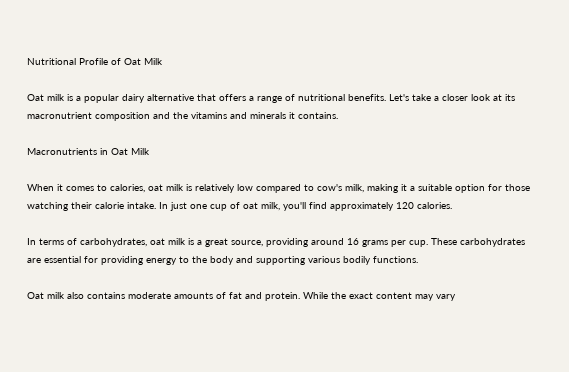Nutritional Profile of Oat Milk

Oat milk is a popular dairy alternative that offers a range of nutritional benefits. Let's take a closer look at its macronutrient composition and the vitamins and minerals it contains.

Macronutrients in Oat Milk

When it comes to calories, oat milk is relatively low compared to cow's milk, making it a suitable option for those watching their calorie intake. In just one cup of oat milk, you'll find approximately 120 calories.

In terms of carbohydrates, oat milk is a great source, providing around 16 grams per cup. These carbohydrates are essential for providing energy to the body and supporting various bodily functions.

Oat milk also contains moderate amounts of fat and protein. While the exact content may vary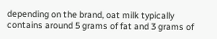depending on the brand, oat milk typically contains around 5 grams of fat and 3 grams of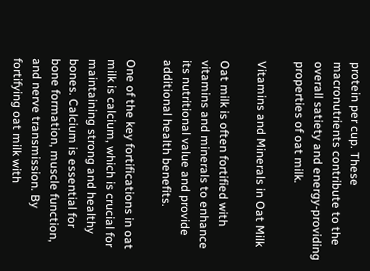protein per cup. These macronutrients contribute to the overall satiety and energy-providing properties of oat milk.

Vitamins and Minerals in Oat Milk

Oat milk is often fortified with vitamins and minerals to enhance its nutritional value and provide additional health benefits.

One of the key fortifications in oat milk is calcium, which is crucial for maintaining strong and healthy bones. Calcium is essential for bone formation, muscle function, and nerve transmission. By fortifying oat milk with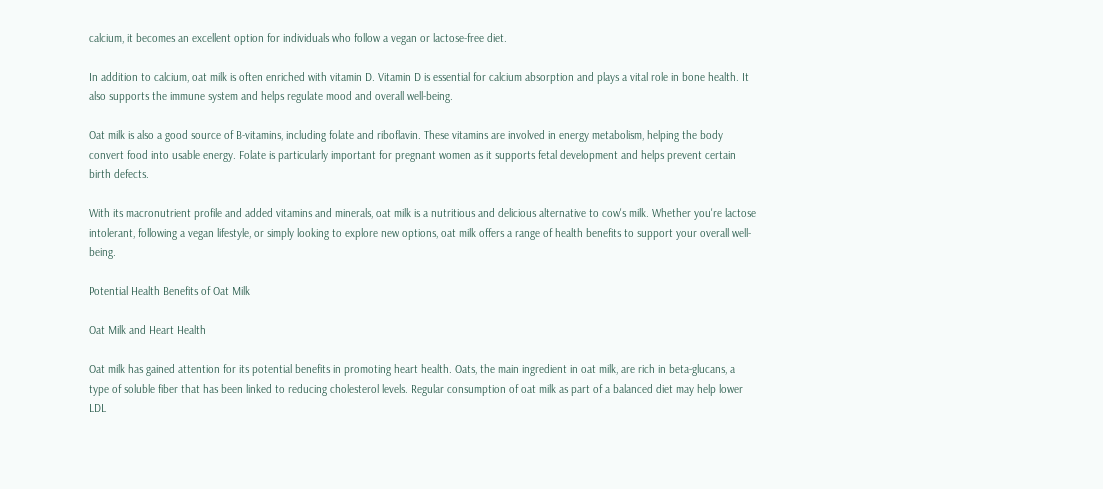calcium, it becomes an excellent option for individuals who follow a vegan or lactose-free diet.

In addition to calcium, oat milk is often enriched with vitamin D. Vitamin D is essential for calcium absorption and plays a vital role in bone health. It also supports the immune system and helps regulate mood and overall well-being.

Oat milk is also a good source of B-vitamins, including folate and riboflavin. These vitamins are involved in energy metabolism, helping the body convert food into usable energy. Folate is particularly important for pregnant women as it supports fetal development and helps prevent certain birth defects.

With its macronutrient profile and added vitamins and minerals, oat milk is a nutritious and delicious alternative to cow's milk. Whether you're lactose intolerant, following a vegan lifestyle, or simply looking to explore new options, oat milk offers a range of health benefits to support your overall well-being.

Potential Health Benefits of Oat Milk

Oat Milk and Heart Health

Oat milk has gained attention for its potential benefits in promoting heart health. Oats, the main ingredient in oat milk, are rich in beta-glucans, a type of soluble fiber that has been linked to reducing cholesterol levels. Regular consumption of oat milk as part of a balanced diet may help lower LDL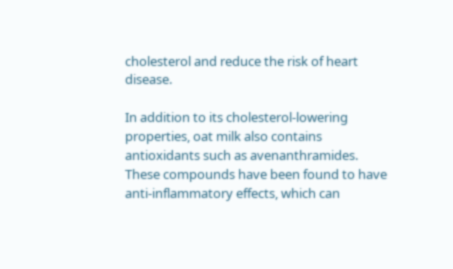cholesterol and reduce the risk of heart disease.

In addition to its cholesterol-lowering properties, oat milk also contains antioxidants such as avenanthramides. These compounds have been found to have anti-inflammatory effects, which can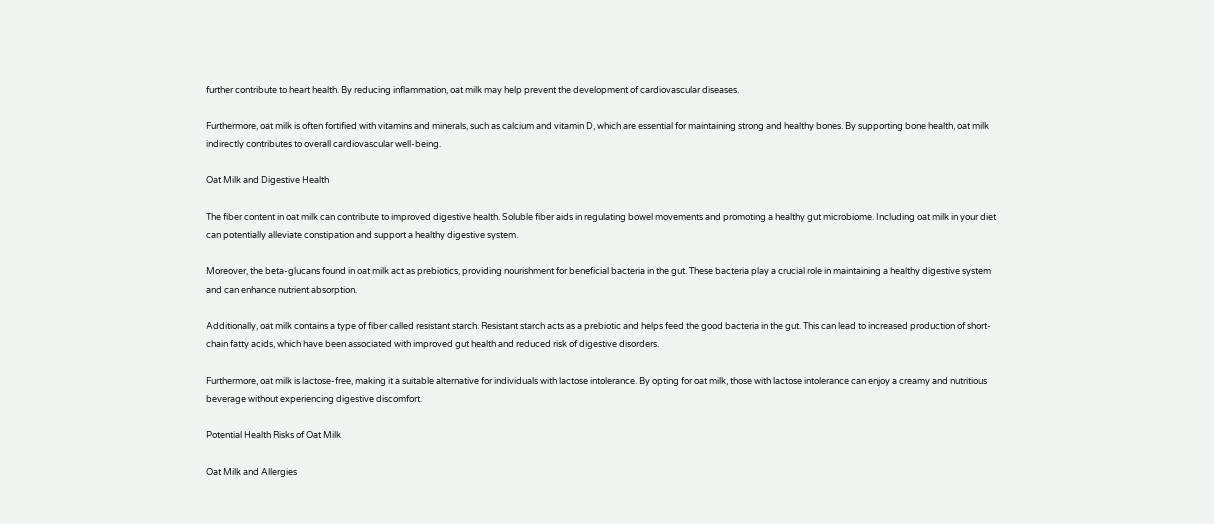further contribute to heart health. By reducing inflammation, oat milk may help prevent the development of cardiovascular diseases.

Furthermore, oat milk is often fortified with vitamins and minerals, such as calcium and vitamin D, which are essential for maintaining strong and healthy bones. By supporting bone health, oat milk indirectly contributes to overall cardiovascular well-being.

Oat Milk and Digestive Health

The fiber content in oat milk can contribute to improved digestive health. Soluble fiber aids in regulating bowel movements and promoting a healthy gut microbiome. Including oat milk in your diet can potentially alleviate constipation and support a healthy digestive system.

Moreover, the beta-glucans found in oat milk act as prebiotics, providing nourishment for beneficial bacteria in the gut. These bacteria play a crucial role in maintaining a healthy digestive system and can enhance nutrient absorption.

Additionally, oat milk contains a type of fiber called resistant starch. Resistant starch acts as a prebiotic and helps feed the good bacteria in the gut. This can lead to increased production of short-chain fatty acids, which have been associated with improved gut health and reduced risk of digestive disorders.

Furthermore, oat milk is lactose-free, making it a suitable alternative for individuals with lactose intolerance. By opting for oat milk, those with lactose intolerance can enjoy a creamy and nutritious beverage without experiencing digestive discomfort.

Potential Health Risks of Oat Milk

Oat Milk and Allergies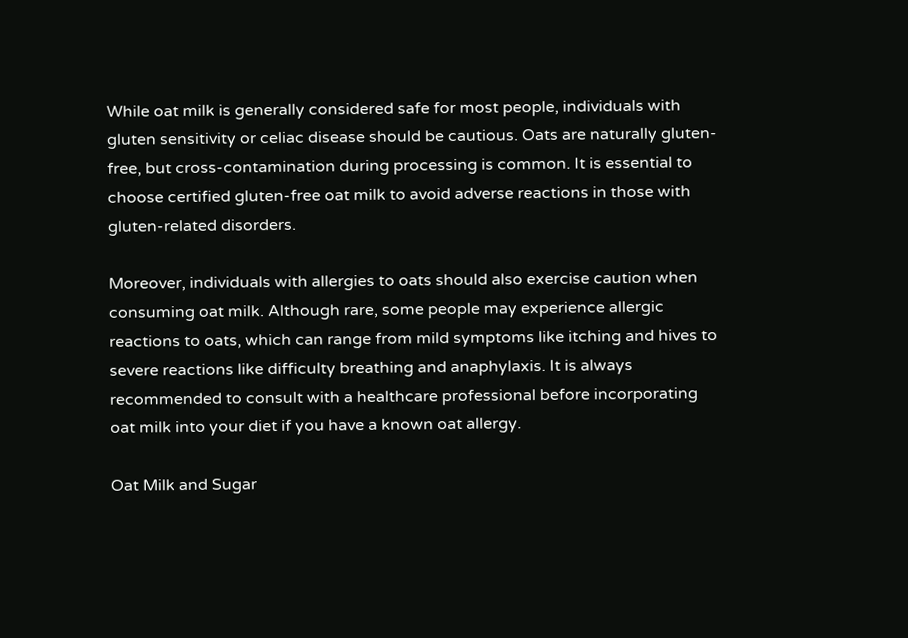While oat milk is generally considered safe for most people, individuals with gluten sensitivity or celiac disease should be cautious. Oats are naturally gluten-free, but cross-contamination during processing is common. It is essential to choose certified gluten-free oat milk to avoid adverse reactions in those with gluten-related disorders.

Moreover, individuals with allergies to oats should also exercise caution when consuming oat milk. Although rare, some people may experience allergic reactions to oats, which can range from mild symptoms like itching and hives to severe reactions like difficulty breathing and anaphylaxis. It is always recommended to consult with a healthcare professional before incorporating oat milk into your diet if you have a known oat allergy.

Oat Milk and Sugar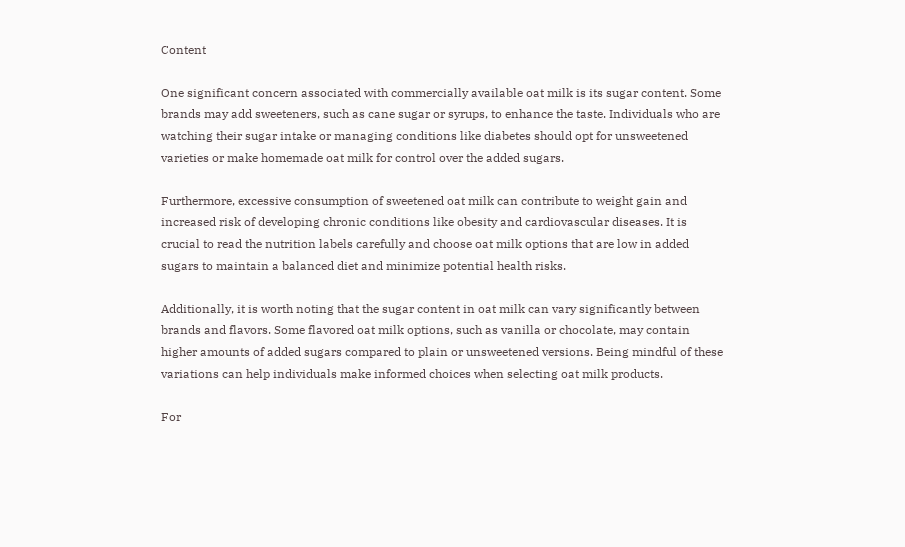Content

One significant concern associated with commercially available oat milk is its sugar content. Some brands may add sweeteners, such as cane sugar or syrups, to enhance the taste. Individuals who are watching their sugar intake or managing conditions like diabetes should opt for unsweetened varieties or make homemade oat milk for control over the added sugars.

Furthermore, excessive consumption of sweetened oat milk can contribute to weight gain and increased risk of developing chronic conditions like obesity and cardiovascular diseases. It is crucial to read the nutrition labels carefully and choose oat milk options that are low in added sugars to maintain a balanced diet and minimize potential health risks.

Additionally, it is worth noting that the sugar content in oat milk can vary significantly between brands and flavors. Some flavored oat milk options, such as vanilla or chocolate, may contain higher amounts of added sugars compared to plain or unsweetened versions. Being mindful of these variations can help individuals make informed choices when selecting oat milk products.

For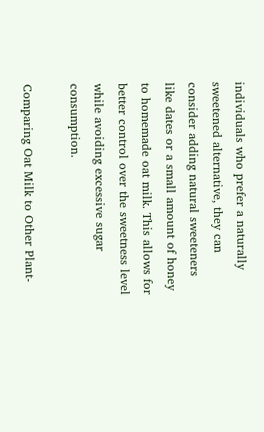individuals who prefer a naturally sweetened alternative, they can consider adding natural sweeteners like dates or a small amount of honey to homemade oat milk. This allows for better control over the sweetness level while avoiding excessive sugar consumption.

Comparing Oat Milk to Other Plant-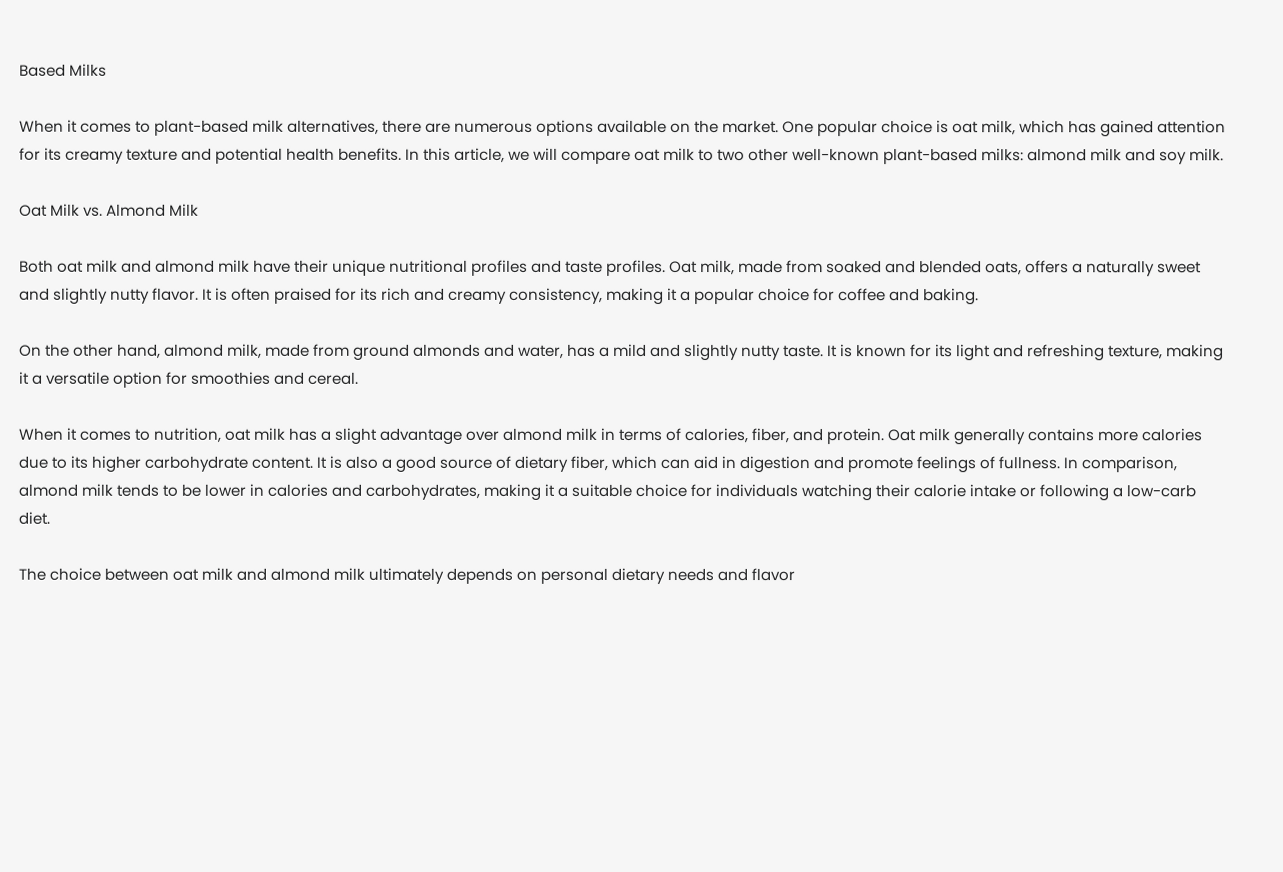Based Milks

When it comes to plant-based milk alternatives, there are numerous options available on the market. One popular choice is oat milk, which has gained attention for its creamy texture and potential health benefits. In this article, we will compare oat milk to two other well-known plant-based milks: almond milk and soy milk.

Oat Milk vs. Almond Milk

Both oat milk and almond milk have their unique nutritional profiles and taste profiles. Oat milk, made from soaked and blended oats, offers a naturally sweet and slightly nutty flavor. It is often praised for its rich and creamy consistency, making it a popular choice for coffee and baking.

On the other hand, almond milk, made from ground almonds and water, has a mild and slightly nutty taste. It is known for its light and refreshing texture, making it a versatile option for smoothies and cereal.

When it comes to nutrition, oat milk has a slight advantage over almond milk in terms of calories, fiber, and protein. Oat milk generally contains more calories due to its higher carbohydrate content. It is also a good source of dietary fiber, which can aid in digestion and promote feelings of fullness. In comparison, almond milk tends to be lower in calories and carbohydrates, making it a suitable choice for individuals watching their calorie intake or following a low-carb diet.

The choice between oat milk and almond milk ultimately depends on personal dietary needs and flavor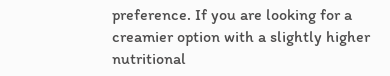preference. If you are looking for a creamier option with a slightly higher nutritional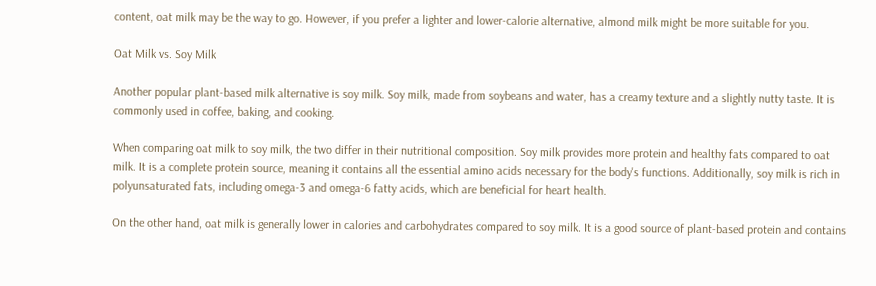content, oat milk may be the way to go. However, if you prefer a lighter and lower-calorie alternative, almond milk might be more suitable for you.

Oat Milk vs. Soy Milk

Another popular plant-based milk alternative is soy milk. Soy milk, made from soybeans and water, has a creamy texture and a slightly nutty taste. It is commonly used in coffee, baking, and cooking.

When comparing oat milk to soy milk, the two differ in their nutritional composition. Soy milk provides more protein and healthy fats compared to oat milk. It is a complete protein source, meaning it contains all the essential amino acids necessary for the body's functions. Additionally, soy milk is rich in polyunsaturated fats, including omega-3 and omega-6 fatty acids, which are beneficial for heart health.

On the other hand, oat milk is generally lower in calories and carbohydrates compared to soy milk. It is a good source of plant-based protein and contains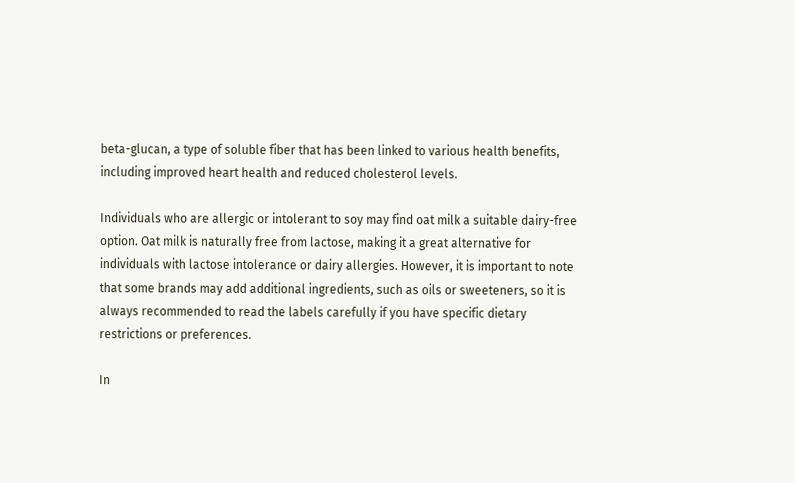beta-glucan, a type of soluble fiber that has been linked to various health benefits, including improved heart health and reduced cholesterol levels.

Individuals who are allergic or intolerant to soy may find oat milk a suitable dairy-free option. Oat milk is naturally free from lactose, making it a great alternative for individuals with lactose intolerance or dairy allergies. However, it is important to note that some brands may add additional ingredients, such as oils or sweeteners, so it is always recommended to read the labels carefully if you have specific dietary restrictions or preferences.

In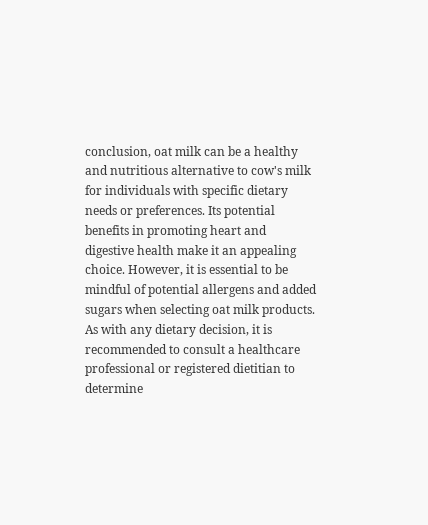conclusion, oat milk can be a healthy and nutritious alternative to cow's milk for individuals with specific dietary needs or preferences. Its potential benefits in promoting heart and digestive health make it an appealing choice. However, it is essential to be mindful of potential allergens and added sugars when selecting oat milk products. As with any dietary decision, it is recommended to consult a healthcare professional or registered dietitian to determine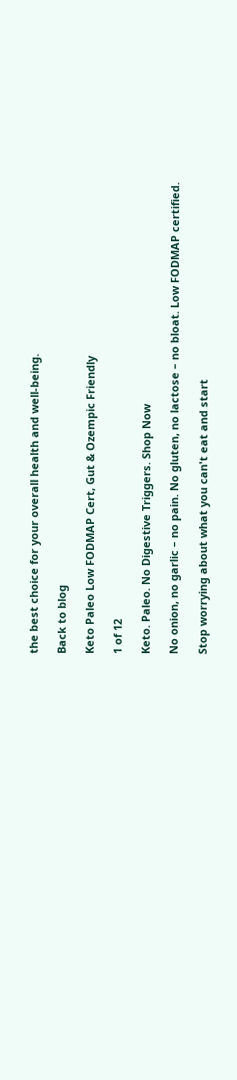the best choice for your overall health and well-being.

Back to blog

Keto Paleo Low FODMAP Cert, Gut & Ozempic Friendly

1 of 12

Keto. Paleo. No Digestive Triggers. Shop Now

No onion, no garlic – no pain. No gluten, no lactose – no bloat. Low FODMAP certified.

Stop worrying about what you can't eat and start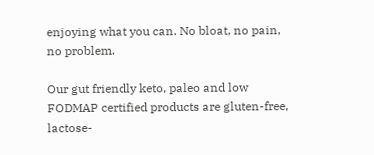enjoying what you can. No bloat, no pain, no problem.

Our gut friendly keto, paleo and low FODMAP certified products are gluten-free, lactose-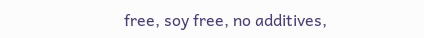free, soy free, no additives,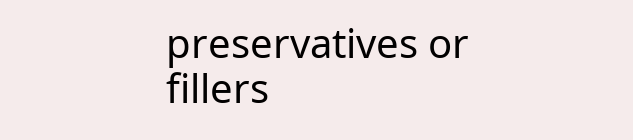preservatives or fillers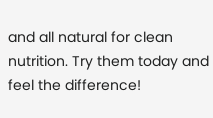and all natural for clean nutrition. Try them today and feel the difference!